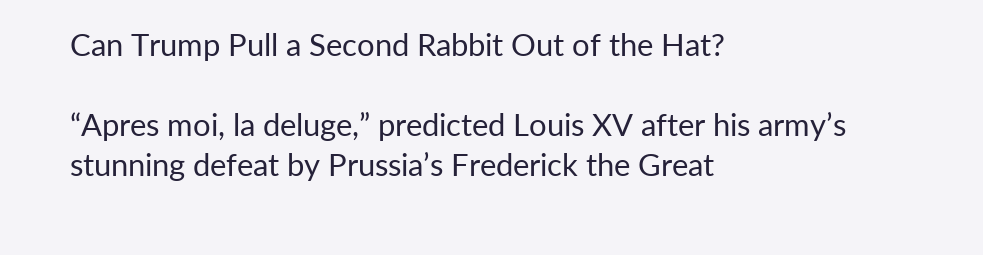Can Trump Pull a Second Rabbit Out of the Hat?

“Apres moi, la deluge,” predicted Louis XV after his army’s stunning defeat by Prussia’s Frederick the Great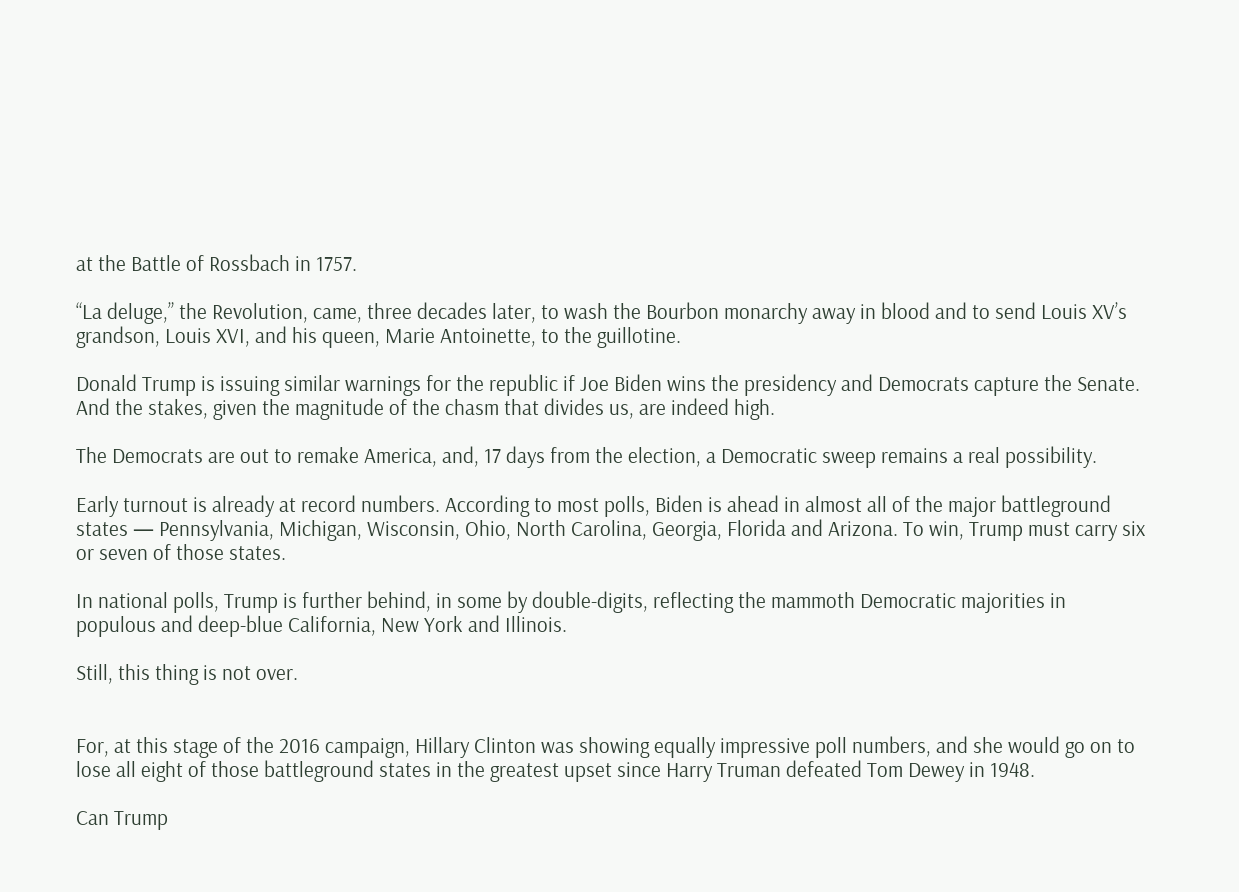at the Battle of Rossbach in 1757.

“La deluge,” the Revolution, came, three decades later, to wash the Bourbon monarchy away in blood and to send Louis XV’s grandson, Louis XVI, and his queen, Marie Antoinette, to the guillotine.

Donald Trump is issuing similar warnings for the republic if Joe Biden wins the presidency and Democrats capture the Senate. And the stakes, given the magnitude of the chasm that divides us, are indeed high.

The Democrats are out to remake America, and, 17 days from the election, a Democratic sweep remains a real possibility.

Early turnout is already at record numbers. According to most polls, Biden is ahead in almost all of the major battleground states — Pennsylvania, Michigan, Wisconsin, Ohio, North Carolina, Georgia, Florida and Arizona. To win, Trump must carry six or seven of those states.

In national polls, Trump is further behind, in some by double-digits, reflecting the mammoth Democratic majorities in populous and deep-blue California, New York and Illinois.

Still, this thing is not over.


For, at this stage of the 2016 campaign, Hillary Clinton was showing equally impressive poll numbers, and she would go on to lose all eight of those battleground states in the greatest upset since Harry Truman defeated Tom Dewey in 1948.

Can Trump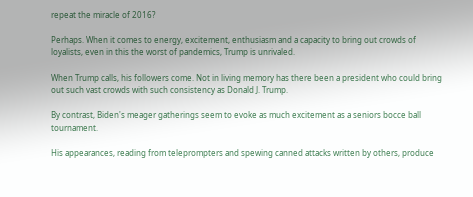repeat the miracle of 2016?

Perhaps. When it comes to energy, excitement, enthusiasm and a capacity to bring out crowds of loyalists, even in this the worst of pandemics, Trump is unrivaled.

When Trump calls, his followers come. Not in living memory has there been a president who could bring out such vast crowds with such consistency as Donald J. Trump.

By contrast, Biden's meager gatherings seem to evoke as much excitement as a seniors bocce ball tournament.

His appearances, reading from teleprompters and spewing canned attacks written by others, produce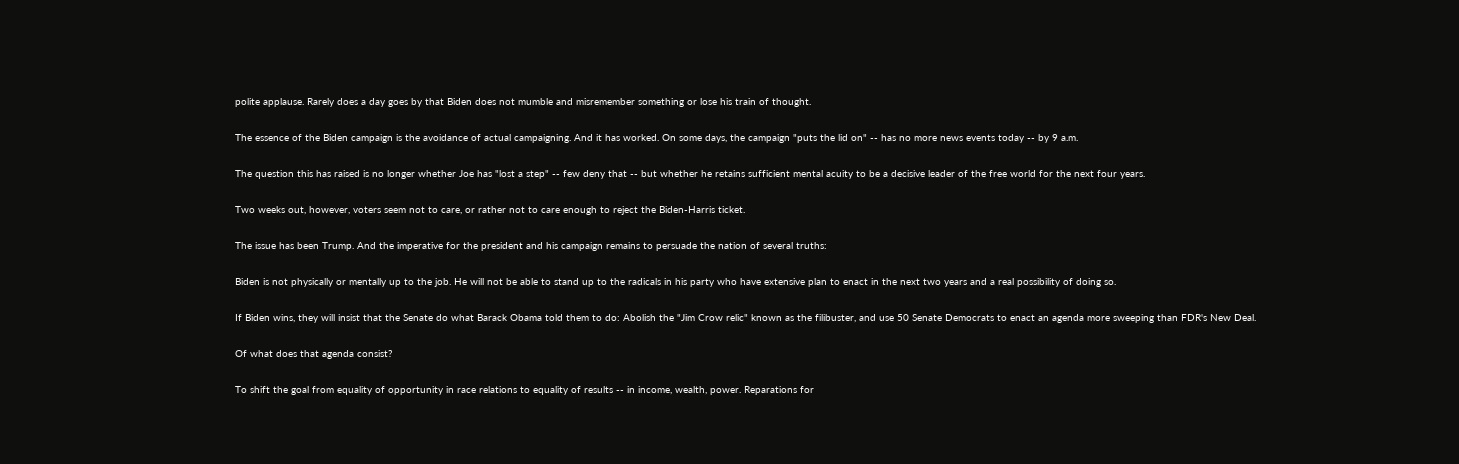polite applause. Rarely does a day goes by that Biden does not mumble and misremember something or lose his train of thought.

The essence of the Biden campaign is the avoidance of actual campaigning. And it has worked. On some days, the campaign "puts the lid on" -- has no more news events today -- by 9 a.m.

The question this has raised is no longer whether Joe has "lost a step" -- few deny that -- but whether he retains sufficient mental acuity to be a decisive leader of the free world for the next four years.

Two weeks out, however, voters seem not to care, or rather not to care enough to reject the Biden-Harris ticket.

The issue has been Trump. And the imperative for the president and his campaign remains to persuade the nation of several truths:

Biden is not physically or mentally up to the job. He will not be able to stand up to the radicals in his party who have extensive plan to enact in the next two years and a real possibility of doing so.

If Biden wins, they will insist that the Senate do what Barack Obama told them to do: Abolish the "Jim Crow relic" known as the filibuster, and use 50 Senate Democrats to enact an agenda more sweeping than FDR's New Deal.

Of what does that agenda consist?

To shift the goal from equality of opportunity in race relations to equality of results -- in income, wealth, power. Reparations for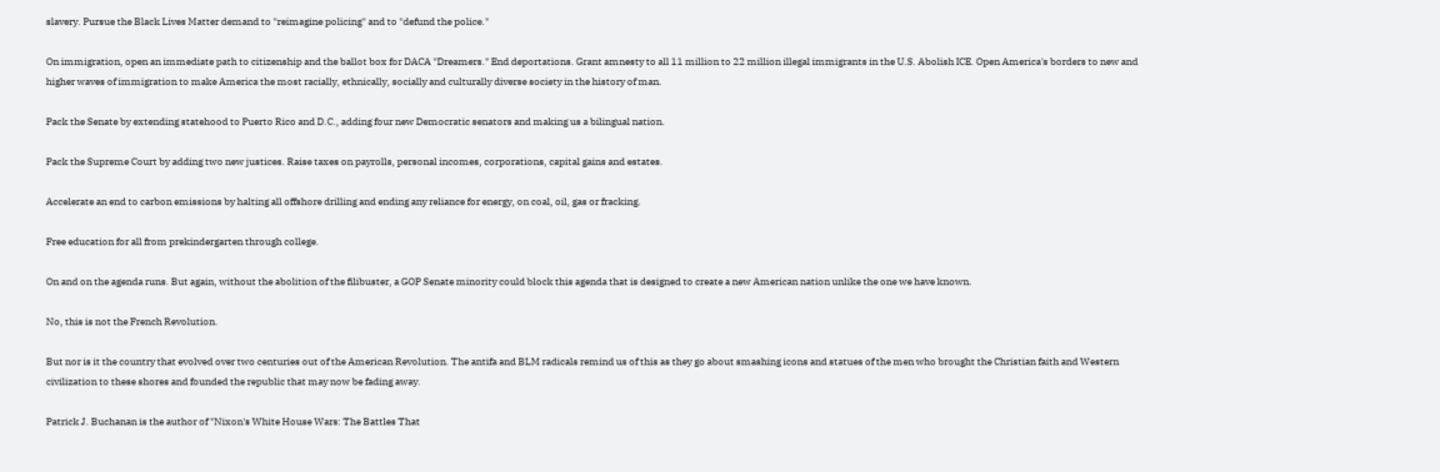slavery. Pursue the Black Lives Matter demand to "reimagine policing" and to "defund the police."

On immigration, open an immediate path to citizenship and the ballot box for DACA "Dreamers." End deportations. Grant amnesty to all 11 million to 22 million illegal immigrants in the U.S. Abolish ICE. Open America's borders to new and higher waves of immigration to make America the most racially, ethnically, socially and culturally diverse society in the history of man.

Pack the Senate by extending statehood to Puerto Rico and D.C., adding four new Democratic senators and making us a bilingual nation.

Pack the Supreme Court by adding two new justices. Raise taxes on payrolls, personal incomes, corporations, capital gains and estates.

Accelerate an end to carbon emissions by halting all offshore drilling and ending any reliance for energy, on coal, oil, gas or fracking.

Free education for all from prekindergarten through college.

On and on the agenda runs. But again, without the abolition of the filibuster, a GOP Senate minority could block this agenda that is designed to create a new American nation unlike the one we have known.

No, this is not the French Revolution.

But nor is it the country that evolved over two centuries out of the American Revolution. The antifa and BLM radicals remind us of this as they go about smashing icons and statues of the men who brought the Christian faith and Western civilization to these shores and founded the republic that may now be fading away.

Patrick J. Buchanan is the author of "Nixon's White House Wars: The Battles That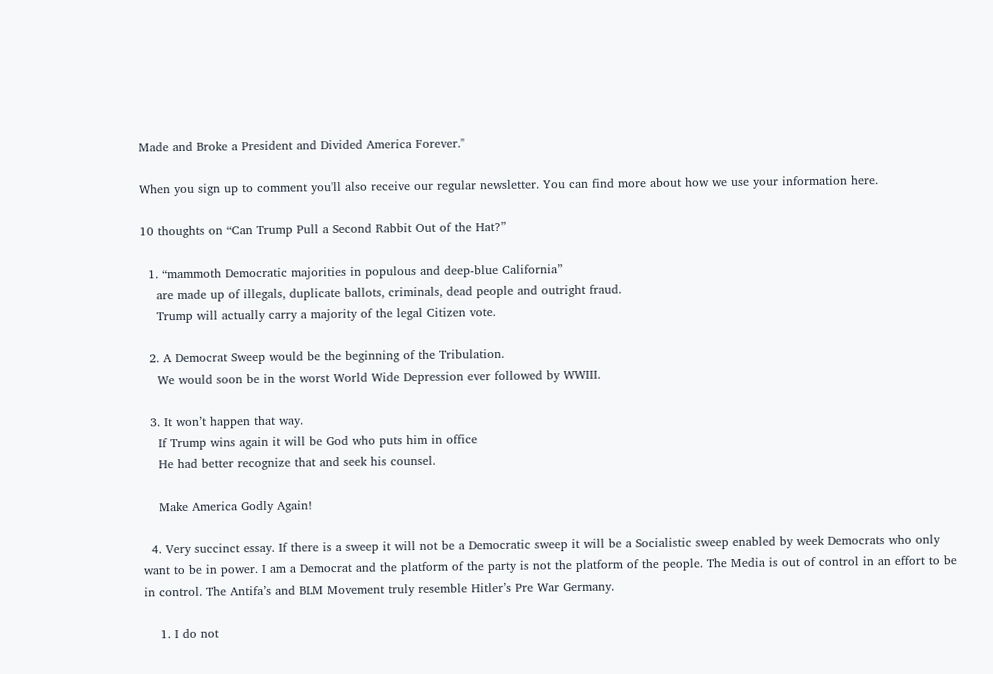Made and Broke a President and Divided America Forever."

When you sign up to comment you'll also receive our regular newsletter. You can find more about how we use your information here.

10 thoughts on “Can Trump Pull a Second Rabbit Out of the Hat?”

  1. “mammoth Democratic majorities in populous and deep-blue California”
    are made up of illegals, duplicate ballots, criminals, dead people and outright fraud.
    Trump will actually carry a majority of the legal Citizen vote.

  2. A Democrat Sweep would be the beginning of the Tribulation.
    We would soon be in the worst World Wide Depression ever followed by WWIII.

  3. It won’t happen that way.
    If Trump wins again it will be God who puts him in office
    He had better recognize that and seek his counsel.

    Make America Godly Again!

  4. Very succinct essay. If there is a sweep it will not be a Democratic sweep it will be a Socialistic sweep enabled by week Democrats who only want to be in power. I am a Democrat and the platform of the party is not the platform of the people. The Media is out of control in an effort to be in control. The Antifa’s and BLM Movement truly resemble Hitler’s Pre War Germany.

    1. I do not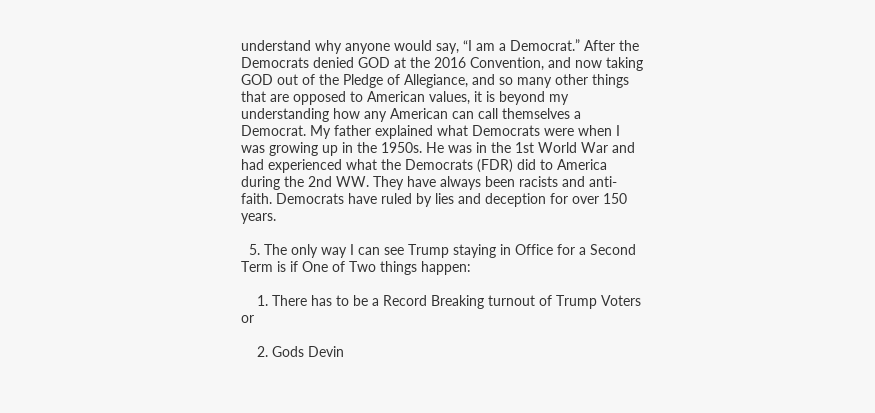understand why anyone would say, “I am a Democrat.” After the Democrats denied GOD at the 2016 Convention, and now taking GOD out of the Pledge of Allegiance, and so many other things that are opposed to American values, it is beyond my understanding how any American can call themselves a Democrat. My father explained what Democrats were when I was growing up in the 1950s. He was in the 1st World War and had experienced what the Democrats (FDR) did to America during the 2nd WW. They have always been racists and anti-faith. Democrats have ruled by lies and deception for over 150 years.

  5. The only way I can see Trump staying in Office for a Second Term is if One of Two things happen:

    1. There has to be a Record Breaking turnout of Trump Voters or

    2. Gods Devin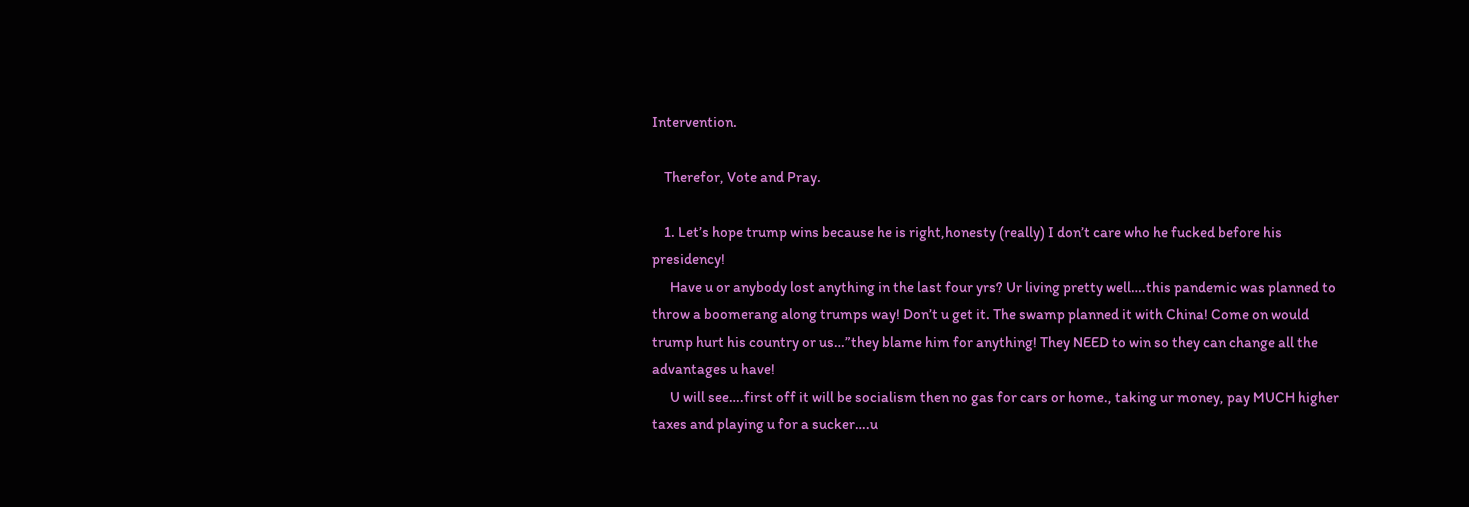Intervention.

    Therefor, Vote and Pray.

    1. Let’s hope trump wins because he is right,honesty (really) I don’t care who he fucked before his presidency!
      Have u or anybody lost anything in the last four yrs? Ur living pretty well….this pandemic was planned to throw a boomerang along trumps way! Don’t u get it. The swamp planned it with China! Come on would trump hurt his country or us…”they blame him for anything! They NEED to win so they can change all the advantages u have!
      U will see….first off it will be socialism then no gas for cars or home., taking ur money, pay MUCH higher taxes and playing u for a sucker….u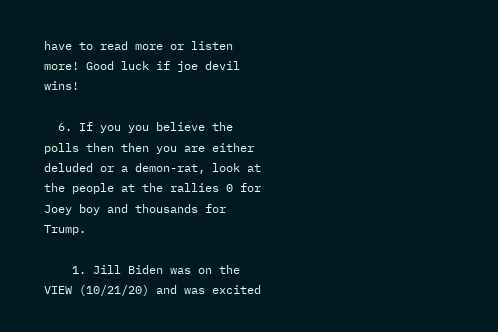have to read more or listen more! Good luck if joe devil wins!

  6. If you you believe the polls then then you are either deluded or a demon-rat, look at the people at the rallies 0 for Joey boy and thousands for Trump.

    1. Jill Biden was on the VIEW (10/21/20) and was excited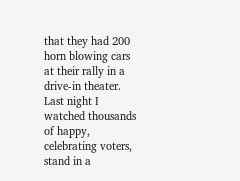that they had 200 horn blowing cars at their rally in a drive-in theater. Last night I watched thousands of happy, celebrating voters, stand in a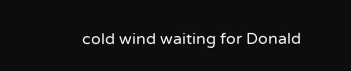cold wind waiting for Donald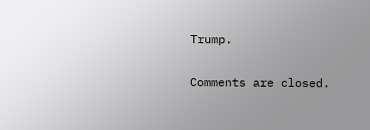Trump.

Comments are closed.